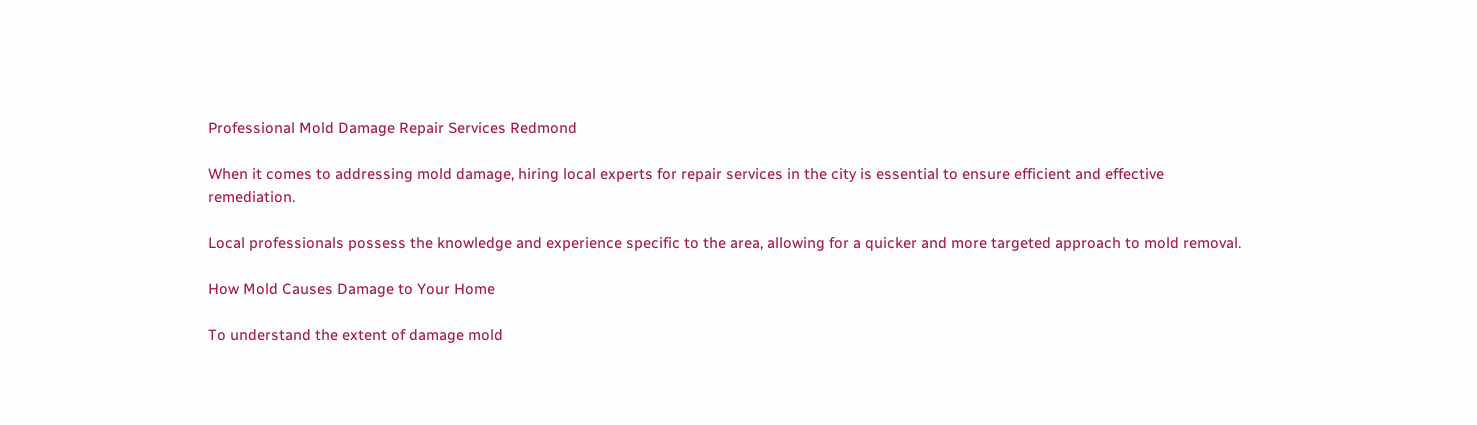Professional Mold Damage Repair Services Redmond

When it comes to addressing mold damage, hiring local experts for repair services in the city is essential to ensure efficient and effective remediation.

Local professionals possess the knowledge and experience specific to the area, allowing for a quicker and more targeted approach to mold removal.

How Mold Causes Damage to Your Home

To understand the extent of damage mold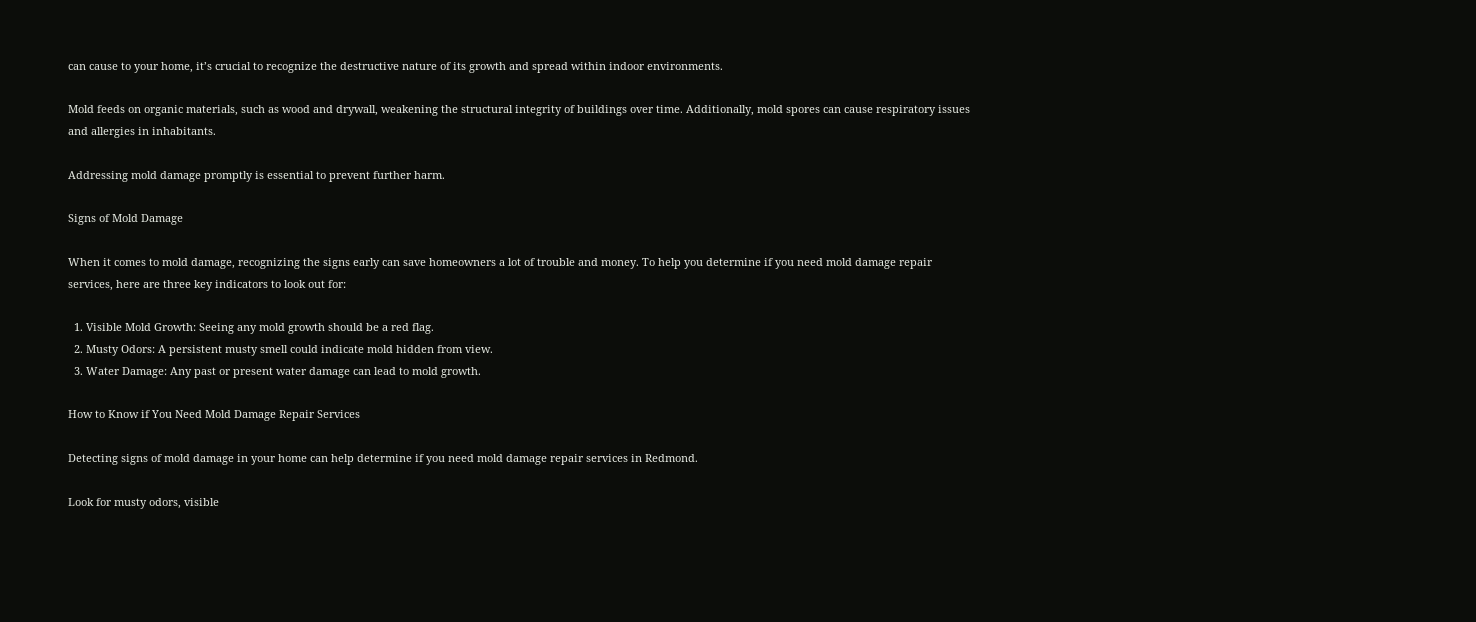can cause to your home, it’s crucial to recognize the destructive nature of its growth and spread within indoor environments.

Mold feeds on organic materials, such as wood and drywall, weakening the structural integrity of buildings over time. Additionally, mold spores can cause respiratory issues and allergies in inhabitants.

Addressing mold damage promptly is essential to prevent further harm.

Signs of Mold Damage

When it comes to mold damage, recognizing the signs early can save homeowners a lot of trouble and money. To help you determine if you need mold damage repair services, here are three key indicators to look out for:

  1. Visible Mold Growth: Seeing any mold growth should be a red flag.
  2. Musty Odors: A persistent musty smell could indicate mold hidden from view.
  3. Water Damage: Any past or present water damage can lead to mold growth.

How to Know if You Need Mold Damage Repair Services

Detecting signs of mold damage in your home can help determine if you need mold damage repair services in Redmond.

Look for musty odors, visible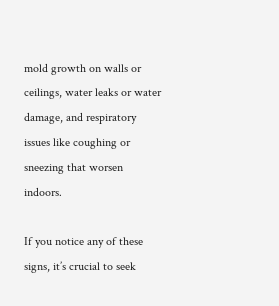mold growth on walls or ceilings, water leaks or water damage, and respiratory issues like coughing or sneezing that worsen indoors.

If you notice any of these signs, it’s crucial to seek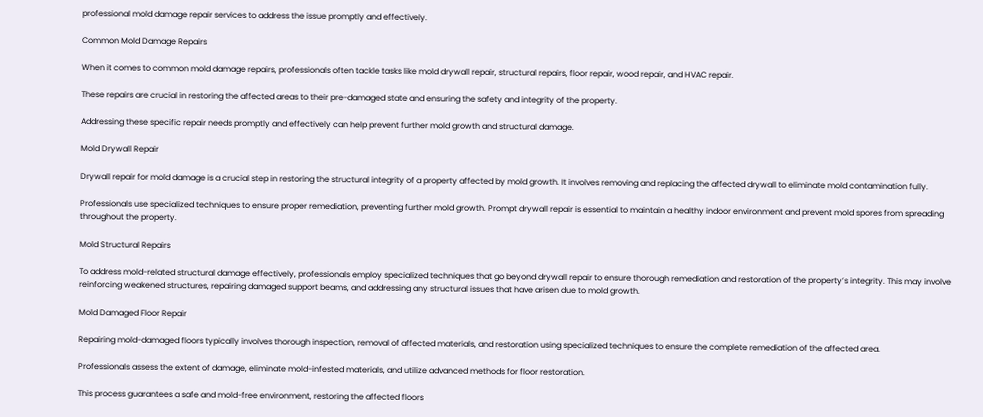professional mold damage repair services to address the issue promptly and effectively.

Common Mold Damage Repairs

When it comes to common mold damage repairs, professionals often tackle tasks like mold drywall repair, structural repairs, floor repair, wood repair, and HVAC repair.

These repairs are crucial in restoring the affected areas to their pre-damaged state and ensuring the safety and integrity of the property.

Addressing these specific repair needs promptly and effectively can help prevent further mold growth and structural damage.

Mold Drywall Repair

Drywall repair for mold damage is a crucial step in restoring the structural integrity of a property affected by mold growth. It involves removing and replacing the affected drywall to eliminate mold contamination fully.

Professionals use specialized techniques to ensure proper remediation, preventing further mold growth. Prompt drywall repair is essential to maintain a healthy indoor environment and prevent mold spores from spreading throughout the property.

Mold Structural Repairs

To address mold-related structural damage effectively, professionals employ specialized techniques that go beyond drywall repair to ensure thorough remediation and restoration of the property’s integrity. This may involve reinforcing weakened structures, repairing damaged support beams, and addressing any structural issues that have arisen due to mold growth.

Mold Damaged Floor Repair

Repairing mold-damaged floors typically involves thorough inspection, removal of affected materials, and restoration using specialized techniques to ensure the complete remediation of the affected area.

Professionals assess the extent of damage, eliminate mold-infested materials, and utilize advanced methods for floor restoration.

This process guarantees a safe and mold-free environment, restoring the affected floors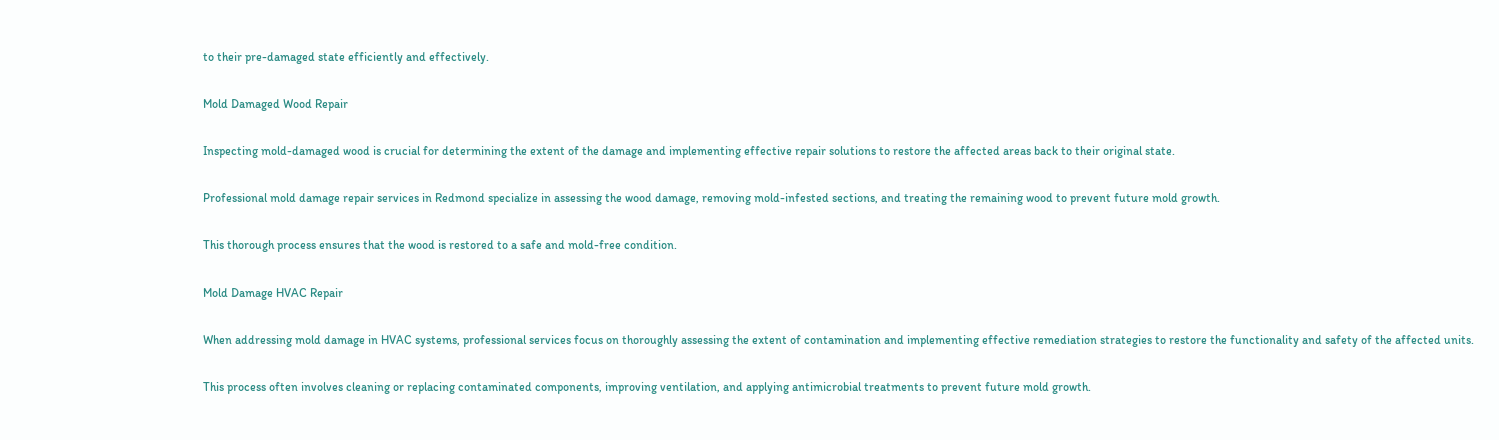to their pre-damaged state efficiently and effectively.

Mold Damaged Wood Repair

Inspecting mold-damaged wood is crucial for determining the extent of the damage and implementing effective repair solutions to restore the affected areas back to their original state.

Professional mold damage repair services in Redmond specialize in assessing the wood damage, removing mold-infested sections, and treating the remaining wood to prevent future mold growth.

This thorough process ensures that the wood is restored to a safe and mold-free condition.

Mold Damage HVAC Repair

When addressing mold damage in HVAC systems, professional services focus on thoroughly assessing the extent of contamination and implementing effective remediation strategies to restore the functionality and safety of the affected units.

This process often involves cleaning or replacing contaminated components, improving ventilation, and applying antimicrobial treatments to prevent future mold growth.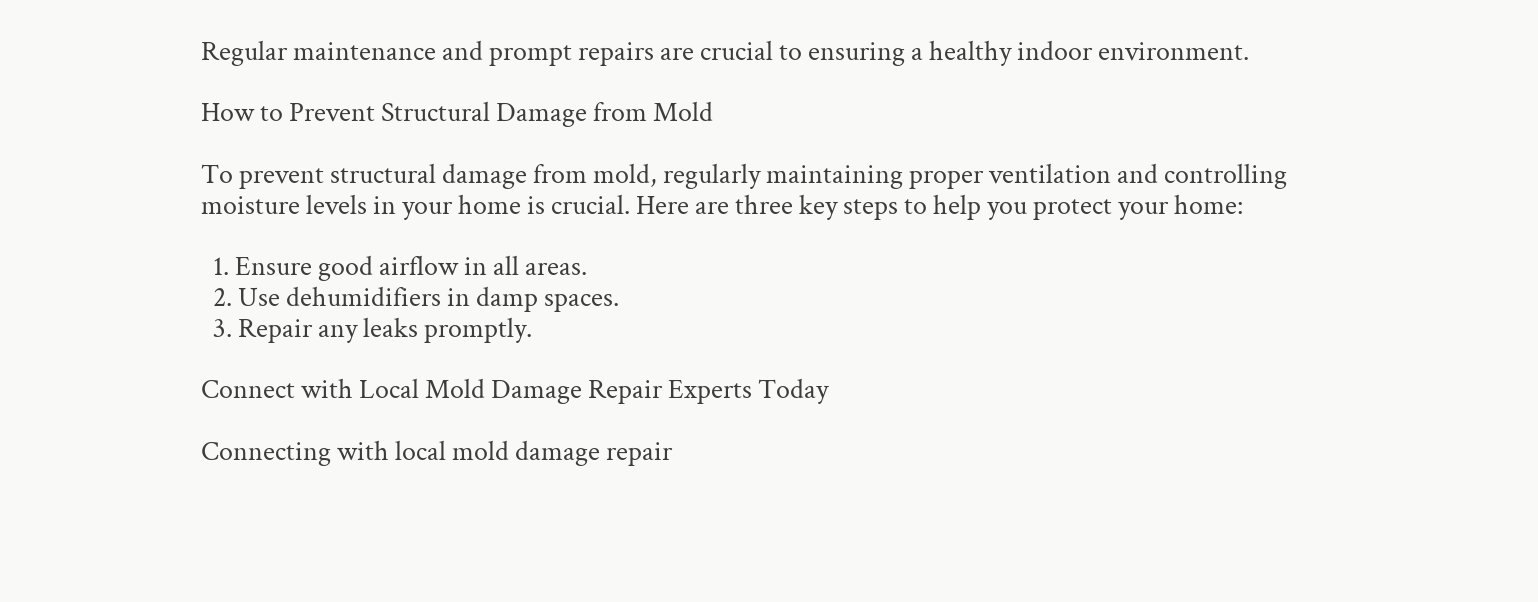Regular maintenance and prompt repairs are crucial to ensuring a healthy indoor environment.

How to Prevent Structural Damage from Mold

To prevent structural damage from mold, regularly maintaining proper ventilation and controlling moisture levels in your home is crucial. Here are three key steps to help you protect your home:

  1. Ensure good airflow in all areas.
  2. Use dehumidifiers in damp spaces.
  3. Repair any leaks promptly.

Connect with Local Mold Damage Repair Experts Today

Connecting with local mold damage repair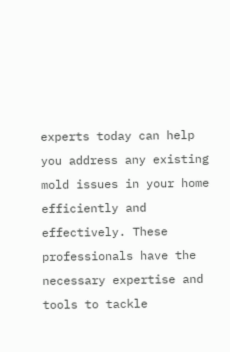experts today can help you address any existing mold issues in your home efficiently and effectively. These professionals have the necessary expertise and tools to tackle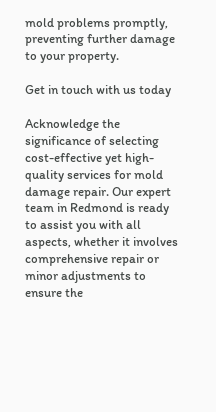mold problems promptly, preventing further damage to your property.

Get in touch with us today

Acknowledge the significance of selecting cost-effective yet high-quality services for mold damage repair. Our expert team in Redmond is ready to assist you with all aspects, whether it involves comprehensive repair or minor adjustments to ensure the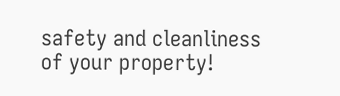safety and cleanliness of your property!